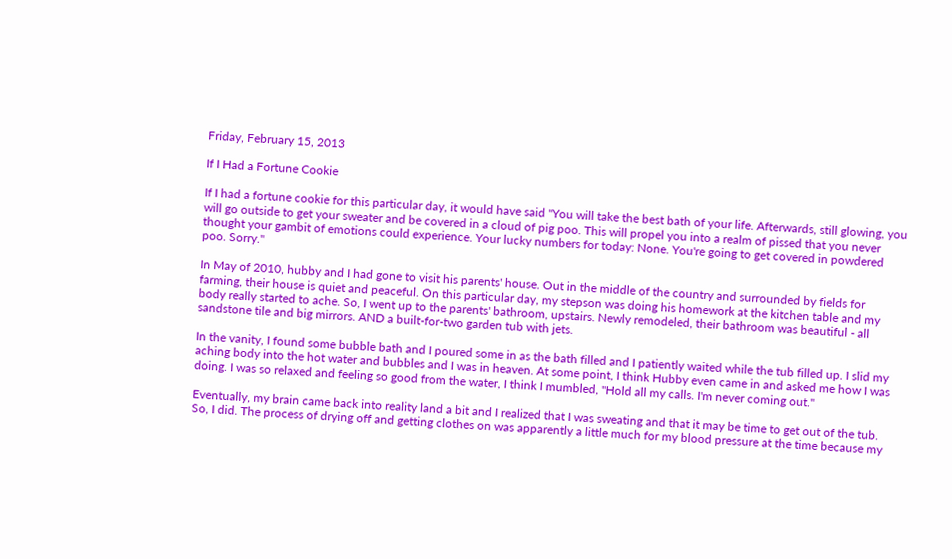Friday, February 15, 2013

If I Had a Fortune Cookie

If I had a fortune cookie for this particular day, it would have said "You will take the best bath of your life. Afterwards, still glowing, you will go outside to get your sweater and be covered in a cloud of pig poo. This will propel you into a realm of pissed that you never thought your gambit of emotions could experience. Your lucky numbers for today: None. You're going to get covered in powdered poo. Sorry."

In May of 2010, hubby and I had gone to visit his parents' house. Out in the middle of the country and surrounded by fields for farming, their house is quiet and peaceful. On this particular day, my stepson was doing his homework at the kitchen table and my body really started to ache. So, I went up to the parents' bathroom, upstairs. Newly remodeled, their bathroom was beautiful - all sandstone tile and big mirrors. AND a built-for-two garden tub with jets.

In the vanity, I found some bubble bath and I poured some in as the bath filled and I patiently waited while the tub filled up. I slid my aching body into the hot water and bubbles and I was in heaven. At some point, I think Hubby even came in and asked me how I was doing. I was so relaxed and feeling so good from the water, I think I mumbled, "Hold all my calls. I'm never coming out."

Eventually, my brain came back into reality land a bit and I realized that I was sweating and that it may be time to get out of the tub. So, I did. The process of drying off and getting clothes on was apparently a little much for my blood pressure at the time because my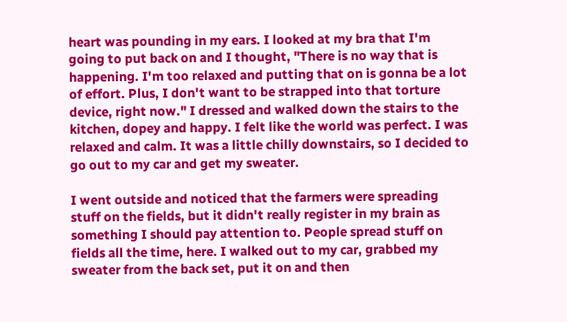heart was pounding in my ears. I looked at my bra that I'm going to put back on and I thought, "There is no way that is happening. I'm too relaxed and putting that on is gonna be a lot of effort. Plus, I don't want to be strapped into that torture device, right now." I dressed and walked down the stairs to the kitchen, dopey and happy. I felt like the world was perfect. I was relaxed and calm. It was a little chilly downstairs, so I decided to go out to my car and get my sweater.

I went outside and noticed that the farmers were spreading stuff on the fields, but it didn't really register in my brain as something I should pay attention to. People spread stuff on fields all the time, here. I walked out to my car, grabbed my sweater from the back set, put it on and then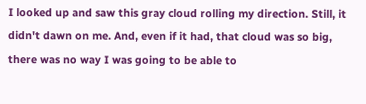I looked up and saw this gray cloud rolling my direction. Still, it didn't dawn on me. And, even if it had, that cloud was so big, there was no way I was going to be able to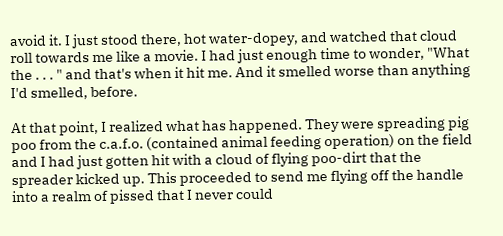avoid it. I just stood there, hot water-dopey, and watched that cloud roll towards me like a movie. I had just enough time to wonder, "What the . . . " and that's when it hit me. And it smelled worse than anything I'd smelled, before.

At that point, I realized what has happened. They were spreading pig poo from the c.a.f.o. (contained animal feeding operation) on the field and I had just gotten hit with a cloud of flying poo-dirt that the spreader kicked up. This proceeded to send me flying off the handle into a realm of pissed that I never could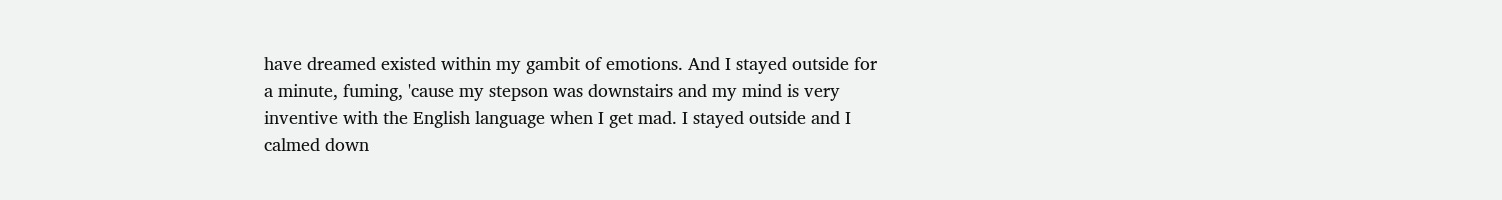have dreamed existed within my gambit of emotions. And I stayed outside for a minute, fuming, 'cause my stepson was downstairs and my mind is very inventive with the English language when I get mad. I stayed outside and I calmed down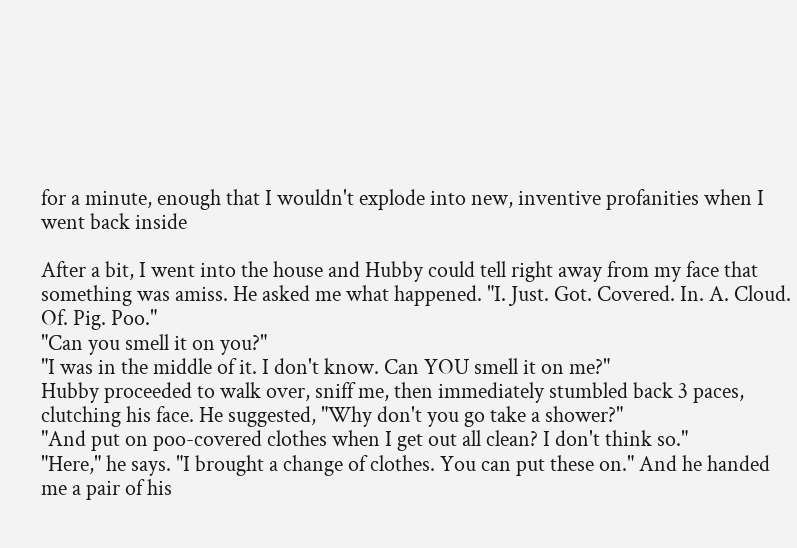for a minute, enough that I wouldn't explode into new, inventive profanities when I went back inside

After a bit, I went into the house and Hubby could tell right away from my face that something was amiss. He asked me what happened. "I. Just. Got. Covered. In. A. Cloud. Of. Pig. Poo."
"Can you smell it on you?"
"I was in the middle of it. I don't know. Can YOU smell it on me?"
Hubby proceeded to walk over, sniff me, then immediately stumbled back 3 paces, clutching his face. He suggested, "Why don't you go take a shower?"
"And put on poo-covered clothes when I get out all clean? I don't think so."
"Here," he says. "I brought a change of clothes. You can put these on." And he handed me a pair of his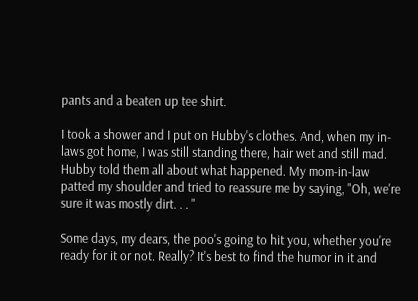pants and a beaten up tee shirt.

I took a shower and I put on Hubby's clothes. And, when my in-laws got home, I was still standing there, hair wet and still mad. Hubby told them all about what happened. My mom-in-law patted my shoulder and tried to reassure me by saying, "Oh, we're sure it was mostly dirt. . . "

Some days, my dears, the poo's going to hit you, whether you're ready for it or not. Really? It's best to find the humor in it and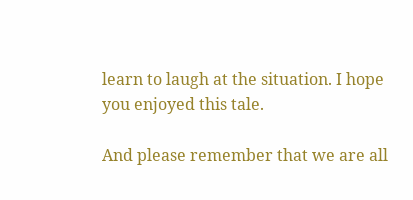learn to laugh at the situation. I hope you enjoyed this tale.

And please remember that we are all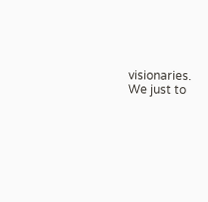visionaries. We just to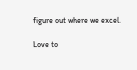figure out where we excel.

Love to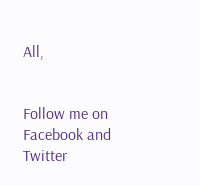All,


Follow me on Facebook and Twitter